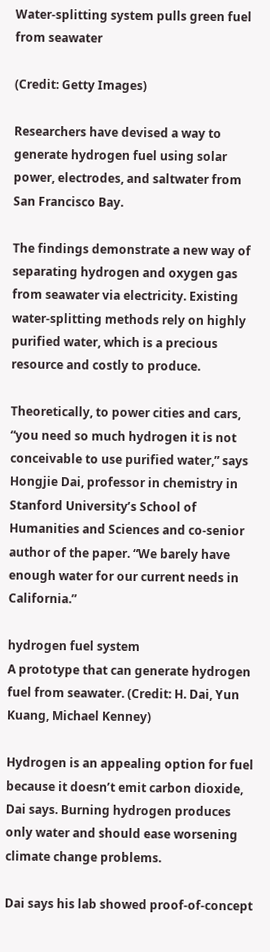Water-splitting system pulls green fuel from seawater

(Credit: Getty Images)

Researchers have devised a way to generate hydrogen fuel using solar power, electrodes, and saltwater from San Francisco Bay.

The findings demonstrate a new way of separating hydrogen and oxygen gas from seawater via electricity. Existing water-splitting methods rely on highly purified water, which is a precious resource and costly to produce.

Theoretically, to power cities and cars, “you need so much hydrogen it is not conceivable to use purified water,” says Hongjie Dai, professor in chemistry in Stanford University’s School of Humanities and Sciences and co-senior author of the paper. “We barely have enough water for our current needs in California.”

hydrogen fuel system
A prototype that can generate hydrogen fuel from seawater. (Credit: H. Dai, Yun Kuang, Michael Kenney)

Hydrogen is an appealing option for fuel because it doesn’t emit carbon dioxide, Dai says. Burning hydrogen produces only water and should ease worsening climate change problems.

Dai says his lab showed proof-of-concept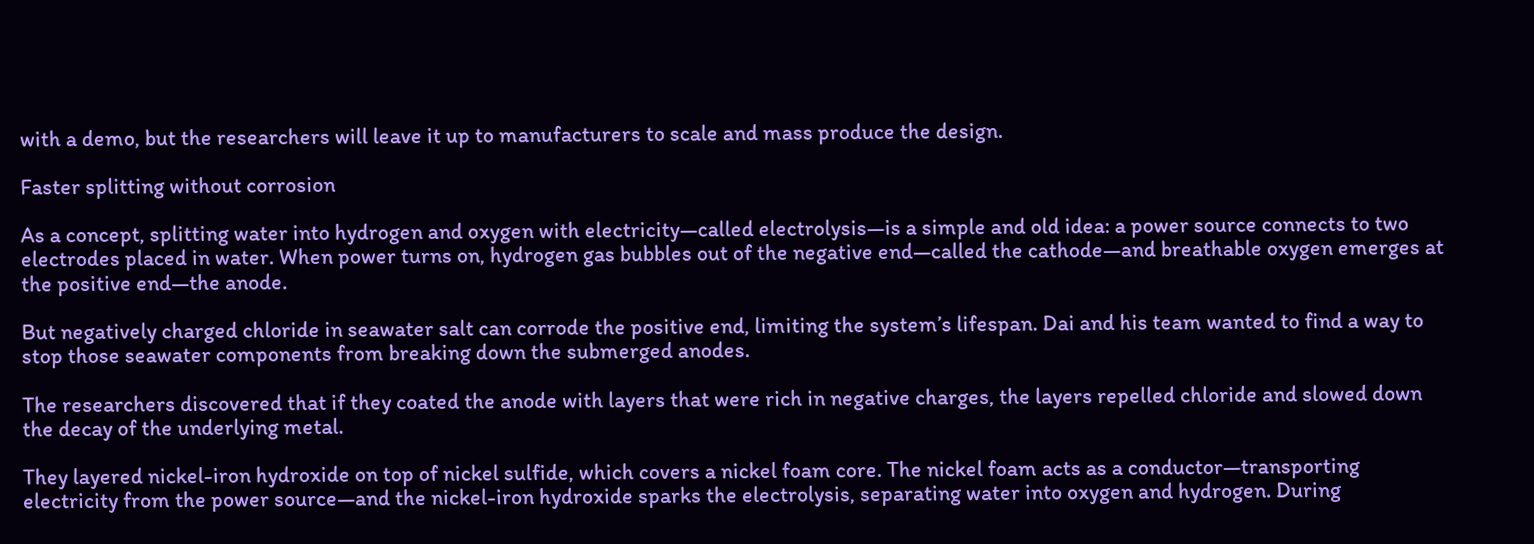with a demo, but the researchers will leave it up to manufacturers to scale and mass produce the design.

Faster splitting without corrosion

As a concept, splitting water into hydrogen and oxygen with electricity—called electrolysis—is a simple and old idea: a power source connects to two electrodes placed in water. When power turns on, hydrogen gas bubbles out of the negative end—called the cathode—and breathable oxygen emerges at the positive end—the anode.

But negatively charged chloride in seawater salt can corrode the positive end, limiting the system’s lifespan. Dai and his team wanted to find a way to stop those seawater components from breaking down the submerged anodes.

The researchers discovered that if they coated the anode with layers that were rich in negative charges, the layers repelled chloride and slowed down the decay of the underlying metal.

They layered nickel-iron hydroxide on top of nickel sulfide, which covers a nickel foam core. The nickel foam acts as a conductor—transporting electricity from the power source—and the nickel-iron hydroxide sparks the electrolysis, separating water into oxygen and hydrogen. During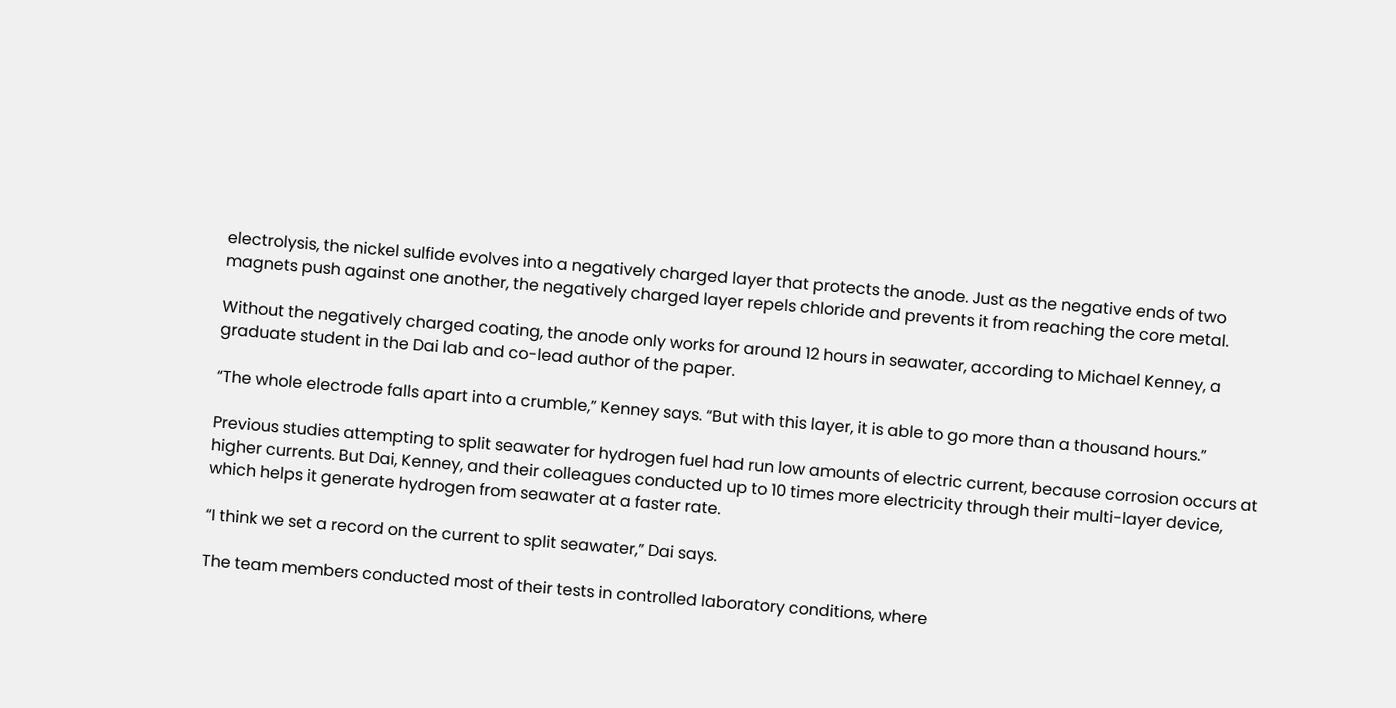electrolysis, the nickel sulfide evolves into a negatively charged layer that protects the anode. Just as the negative ends of two magnets push against one another, the negatively charged layer repels chloride and prevents it from reaching the core metal.

Without the negatively charged coating, the anode only works for around 12 hours in seawater, according to Michael Kenney, a graduate student in the Dai lab and co-lead author of the paper.

“The whole electrode falls apart into a crumble,” Kenney says. “But with this layer, it is able to go more than a thousand hours.”

Previous studies attempting to split seawater for hydrogen fuel had run low amounts of electric current, because corrosion occurs at higher currents. But Dai, Kenney, and their colleagues conducted up to 10 times more electricity through their multi-layer device, which helps it generate hydrogen from seawater at a faster rate.

“I think we set a record on the current to split seawater,” Dai says.

The team members conducted most of their tests in controlled laboratory conditions, where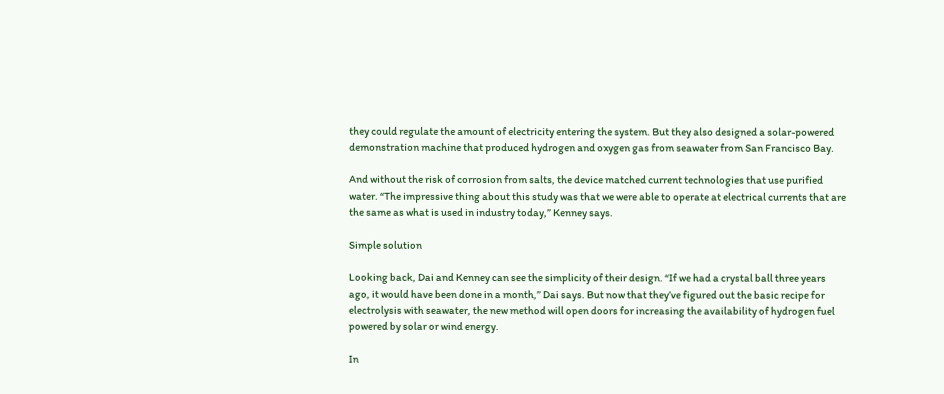they could regulate the amount of electricity entering the system. But they also designed a solar-powered demonstration machine that produced hydrogen and oxygen gas from seawater from San Francisco Bay.

And without the risk of corrosion from salts, the device matched current technologies that use purified water. “The impressive thing about this study was that we were able to operate at electrical currents that are the same as what is used in industry today,” Kenney says.

Simple solution

Looking back, Dai and Kenney can see the simplicity of their design. “If we had a crystal ball three years ago, it would have been done in a month,” Dai says. But now that they’ve figured out the basic recipe for electrolysis with seawater, the new method will open doors for increasing the availability of hydrogen fuel powered by solar or wind energy.

In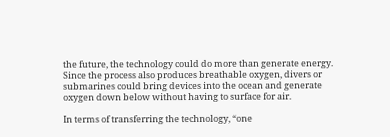the future, the technology could do more than generate energy. Since the process also produces breathable oxygen, divers or submarines could bring devices into the ocean and generate oxygen down below without having to surface for air.

In terms of transferring the technology, “one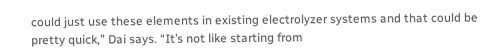could just use these elements in existing electrolyzer systems and that could be pretty quick,” Dai says. “It’s not like starting from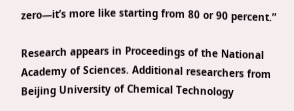zero—it’s more like starting from 80 or 90 percent.”

Research appears in Proceedings of the National Academy of Sciences. Additional researchers from Beijing University of Chemical Technology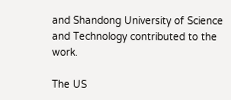and Shandong University of Science and Technology contributed to the work.

The US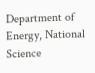Department of Energy, National Science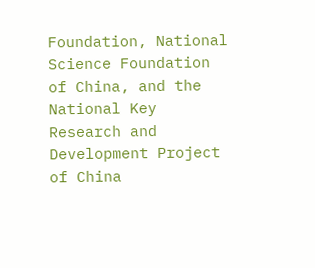Foundation, National Science Foundation of China, and the National Key Research and Development Project of China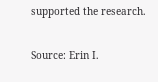supported the research.

Source: Erin I.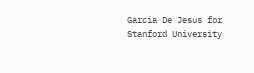Garcia De Jesus for Stanford University